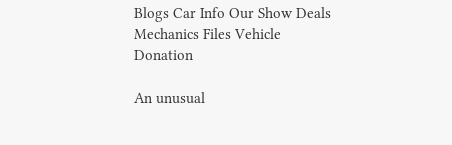Blogs Car Info Our Show Deals Mechanics Files Vehicle Donation

An unusual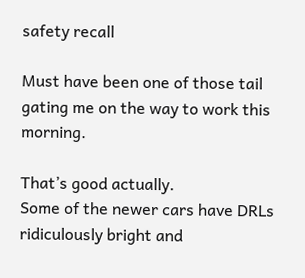safety recall

Must have been one of those tail gating me on the way to work this morning.

That’s good actually.
Some of the newer cars have DRLs ridiculously bright and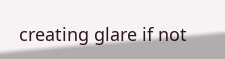creating glare if not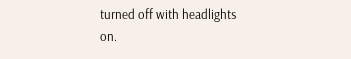turned off with headlights on.